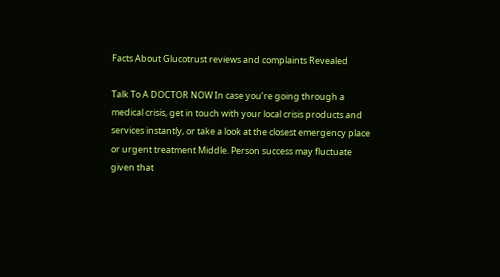Facts About Glucotrust reviews and complaints Revealed

Talk To A DOCTOR NOW In case you’re going through a medical crisis, get in touch with your local crisis products and services instantly, or take a look at the closest emergency place or urgent treatment Middle. Person success may fluctuate given that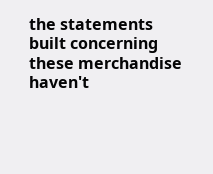the statements built concerning these merchandise haven't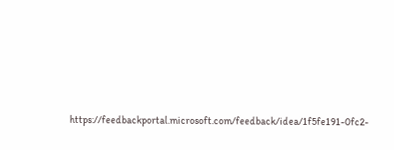https://feedbackportal.microsoft.com/feedback/idea/1f5fe191-0fc2-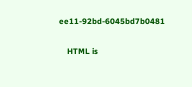ee11-92bd-6045bd7b0481


    HTML is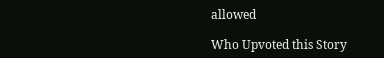allowed

Who Upvoted this Story